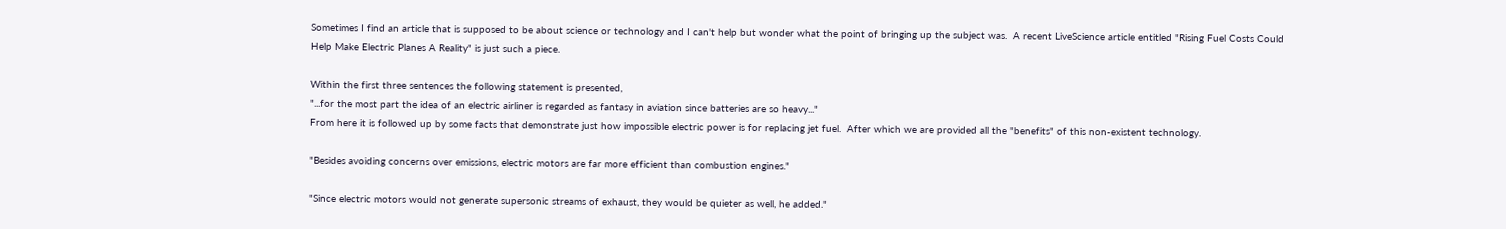Sometimes I find an article that is supposed to be about science or technology and I can't help but wonder what the point of bringing up the subject was.  A recent LiveScience article entitled "Rising Fuel Costs Could Help Make Electric Planes A Reality" is just such a piece.

Within the first three sentences the following statement is presented,
"...for the most part the idea of an electric airliner is regarded as fantasy in aviation since batteries are so heavy..."
From here it is followed up by some facts that demonstrate just how impossible electric power is for replacing jet fuel.  After which we are provided all the "benefits" of this non-existent technology.

"Besides avoiding concerns over emissions, electric motors are far more efficient than combustion engines."

"Since electric motors would not generate supersonic streams of exhaust, they would be quieter as well, he added."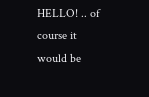HELLO! .. of course it would be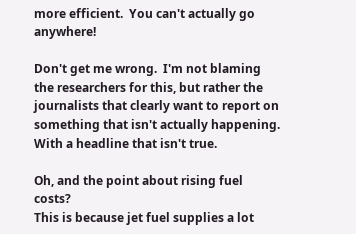more efficient.  You can't actually go anywhere!

Don't get me wrong.  I'm not blaming the researchers for this, but rather the journalists that clearly want to report on something that isn't actually happening.  With a headline that isn't true.

Oh, and the point about rising fuel costs?
This is because jet fuel supplies a lot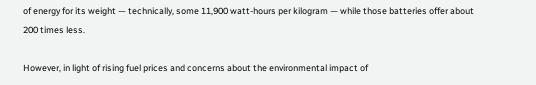of energy for its weight — technically, some 11,900 watt-hours per kilogram — while those batteries offer about 200 times less.

However, in light of rising fuel prices and concerns about the environmental impact of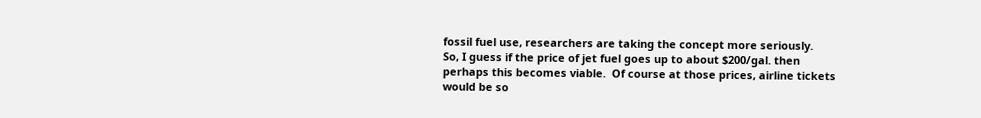fossil fuel use, researchers are taking the concept more seriously.
So, I guess if the price of jet fuel goes up to about $200/gal. then perhaps this becomes viable.  Of course at those prices, airline tickets would be so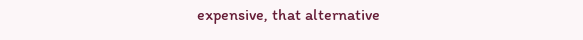expensive, that alternative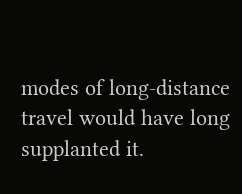modes of long-distance travel would have long supplanted it.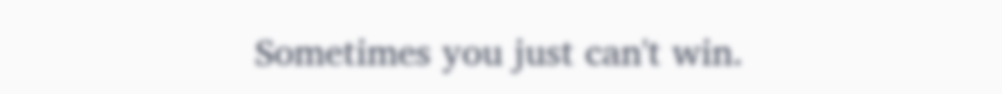Sometimes you just can't win.